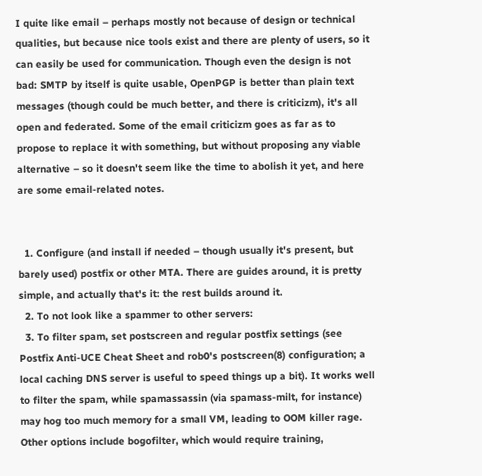I quite like email – perhaps mostly not because of design or technical qualities, but because nice tools exist and there are plenty of users, so it can easily be used for communication. Though even the design is not bad: SMTP by itself is quite usable, OpenPGP is better than plain text messages (though could be much better, and there is criticizm), it's all open and federated. Some of the email criticizm goes as far as to propose to replace it with something, but without proposing any viable alternative – so it doesn't seem like the time to abolish it yet, and here are some email-related notes.


  1. Configure (and install if needed – though usually it's present, but barely used) postfix or other MTA. There are guides around, it is pretty simple, and actually that's it: the rest builds around it.
  2. To not look like a spammer to other servers:
  3. To filter spam, set postscreen and regular postfix settings (see Postfix Anti-UCE Cheat Sheet and rob0's postscreen(8) configuration; a local caching DNS server is useful to speed things up a bit). It works well to filter the spam, while spamassassin (via spamass-milt, for instance) may hog too much memory for a small VM, leading to OOM killer rage. Other options include bogofilter, which would require training,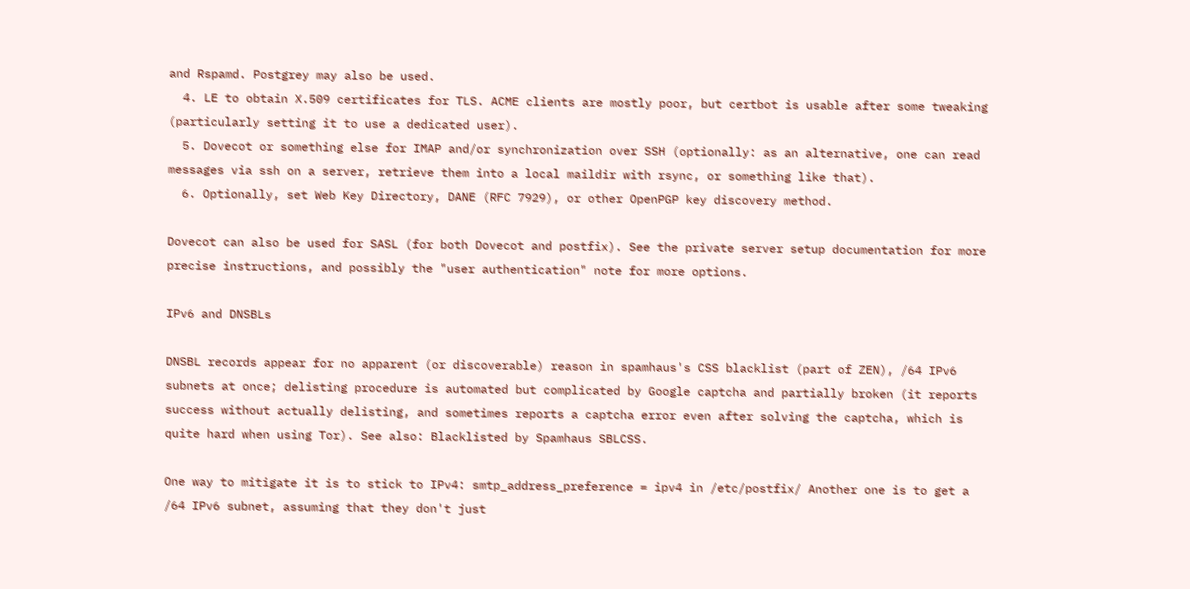and Rspamd. Postgrey may also be used.
  4. LE to obtain X.509 certificates for TLS. ACME clients are mostly poor, but certbot is usable after some tweaking (particularly setting it to use a dedicated user).
  5. Dovecot or something else for IMAP and/or synchronization over SSH (optionally: as an alternative, one can read messages via ssh on a server, retrieve them into a local maildir with rsync, or something like that).
  6. Optionally, set Web Key Directory, DANE (RFC 7929), or other OpenPGP key discovery method.

Dovecot can also be used for SASL (for both Dovecot and postfix). See the private server setup documentation for more precise instructions, and possibly the "user authentication" note for more options.

IPv6 and DNSBLs

DNSBL records appear for no apparent (or discoverable) reason in spamhaus's CSS blacklist (part of ZEN), /64 IPv6 subnets at once; delisting procedure is automated but complicated by Google captcha and partially broken (it reports success without actually delisting, and sometimes reports a captcha error even after solving the captcha, which is quite hard when using Tor). See also: Blacklisted by Spamhaus SBLCSS.

One way to mitigate it is to stick to IPv4: smtp_address_preference = ipv4 in /etc/postfix/ Another one is to get a /64 IPv6 subnet, assuming that they don't just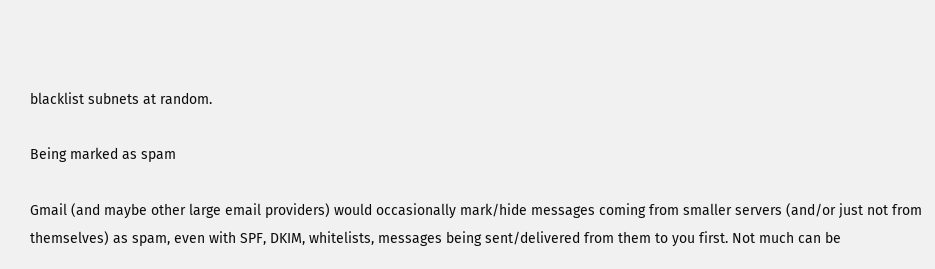blacklist subnets at random.

Being marked as spam

Gmail (and maybe other large email providers) would occasionally mark/hide messages coming from smaller servers (and/or just not from themselves) as spam, even with SPF, DKIM, whitelists, messages being sent/delivered from them to you first. Not much can be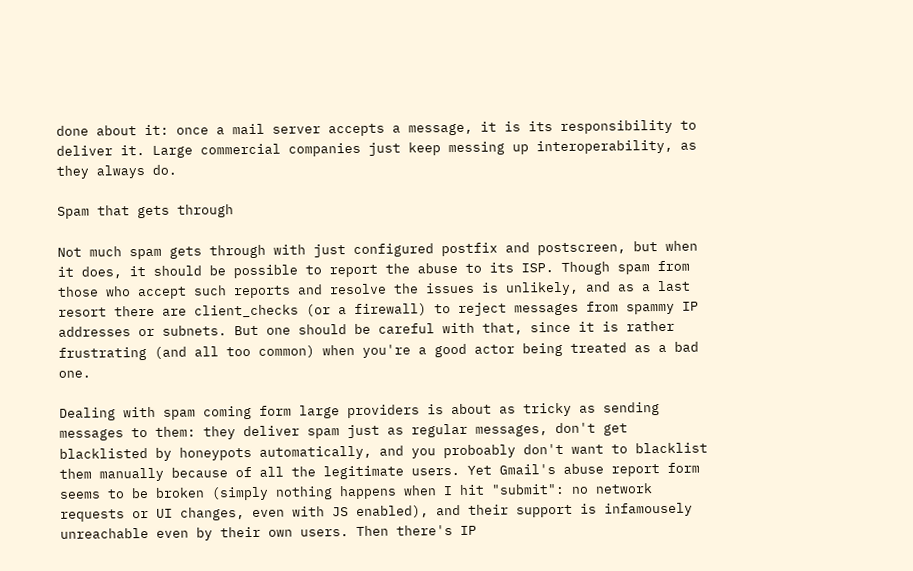done about it: once a mail server accepts a message, it is its responsibility to deliver it. Large commercial companies just keep messing up interoperability, as they always do.

Spam that gets through

Not much spam gets through with just configured postfix and postscreen, but when it does, it should be possible to report the abuse to its ISP. Though spam from those who accept such reports and resolve the issues is unlikely, and as a last resort there are client_checks (or a firewall) to reject messages from spammy IP addresses or subnets. But one should be careful with that, since it is rather frustrating (and all too common) when you're a good actor being treated as a bad one.

Dealing with spam coming form large providers is about as tricky as sending messages to them: they deliver spam just as regular messages, don't get blacklisted by honeypots automatically, and you proboably don't want to blacklist them manually because of all the legitimate users. Yet Gmail's abuse report form seems to be broken (simply nothing happens when I hit "submit": no network requests or UI changes, even with JS enabled), and their support is infamousely unreachable even by their own users. Then there's IP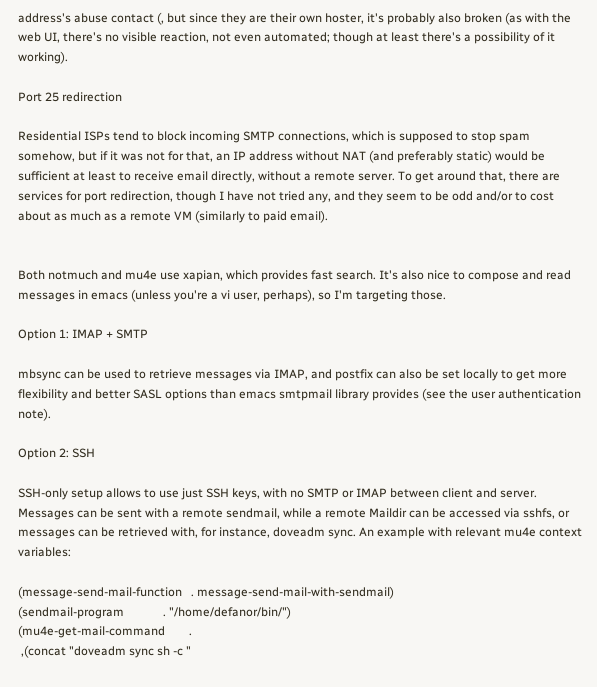address's abuse contact (, but since they are their own hoster, it's probably also broken (as with the web UI, there's no visible reaction, not even automated; though at least there's a possibility of it working).

Port 25 redirection

Residential ISPs tend to block incoming SMTP connections, which is supposed to stop spam somehow, but if it was not for that, an IP address without NAT (and preferably static) would be sufficient at least to receive email directly, without a remote server. To get around that, there are services for port redirection, though I have not tried any, and they seem to be odd and/or to cost about as much as a remote VM (similarly to paid email).


Both notmuch and mu4e use xapian, which provides fast search. It's also nice to compose and read messages in emacs (unless you're a vi user, perhaps), so I'm targeting those.

Option 1: IMAP + SMTP

mbsync can be used to retrieve messages via IMAP, and postfix can also be set locally to get more flexibility and better SASL options than emacs smtpmail library provides (see the user authentication note).

Option 2: SSH

SSH-only setup allows to use just SSH keys, with no SMTP or IMAP between client and server. Messages can be sent with a remote sendmail, while a remote Maildir can be accessed via sshfs, or messages can be retrieved with, for instance, doveadm sync. An example with relevant mu4e context variables:

(message-send-mail-function   . message-send-mail-with-sendmail)
(sendmail-program             . "/home/defanor/bin/")
(mu4e-get-mail-command        .
 ,(concat "doveadm sync sh -c "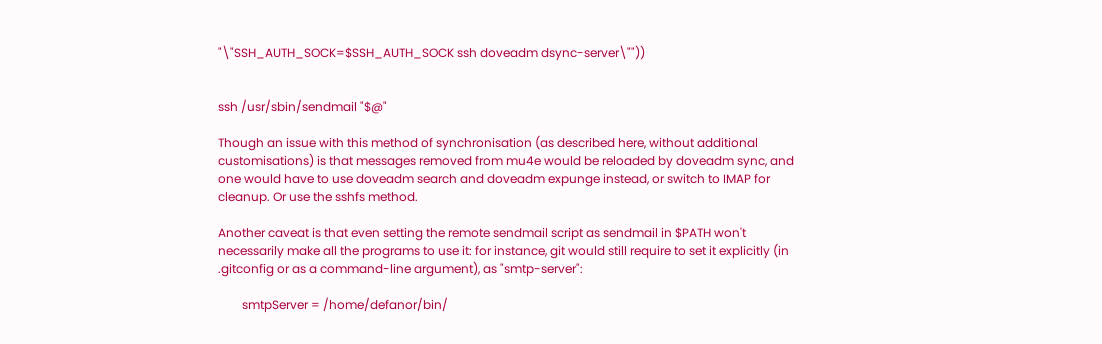"\"SSH_AUTH_SOCK=$SSH_AUTH_SOCK ssh doveadm dsync-server\""))


ssh /usr/sbin/sendmail "$@"

Though an issue with this method of synchronisation (as described here, without additional customisations) is that messages removed from mu4e would be reloaded by doveadm sync, and one would have to use doveadm search and doveadm expunge instead, or switch to IMAP for cleanup. Or use the sshfs method.

Another caveat is that even setting the remote sendmail script as sendmail in $PATH won't necessarily make all the programs to use it: for instance, git would still require to set it explicitly (in .gitconfig or as a command-line argument), as "smtp-server":

        smtpServer = /home/defanor/bin/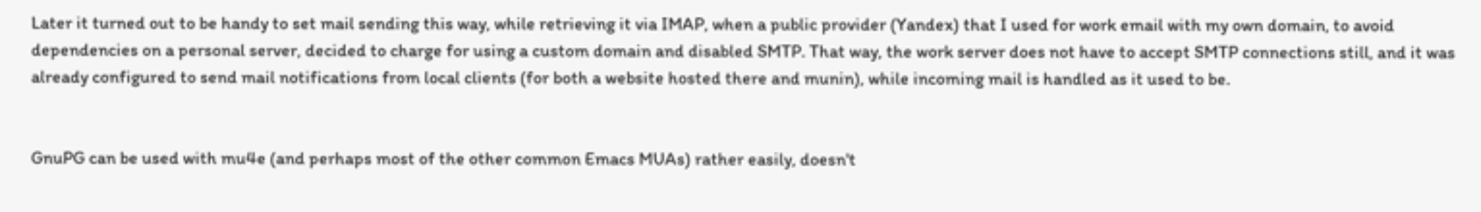Later it turned out to be handy to set mail sending this way, while retrieving it via IMAP, when a public provider (Yandex) that I used for work email with my own domain, to avoid dependencies on a personal server, decided to charge for using a custom domain and disabled SMTP. That way, the work server does not have to accept SMTP connections still, and it was already configured to send mail notifications from local clients (for both a website hosted there and munin), while incoming mail is handled as it used to be.


GnuPG can be used with mu4e (and perhaps most of the other common Emacs MUAs) rather easily, doesn't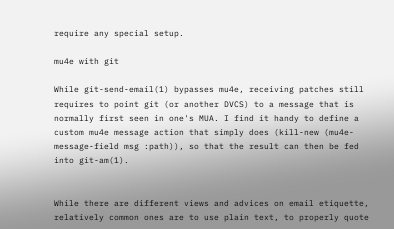require any special setup.

mu4e with git

While git-send-email(1) bypasses mu4e, receiving patches still requires to point git (or another DVCS) to a message that is normally first seen in one's MUA. I find it handy to define a custom mu4e message action that simply does (kill-new (mu4e-message-field msg :path)), so that the result can then be fed into git-am(1).


While there are different views and advices on email etiquette, relatively common ones are to use plain text, to properly quote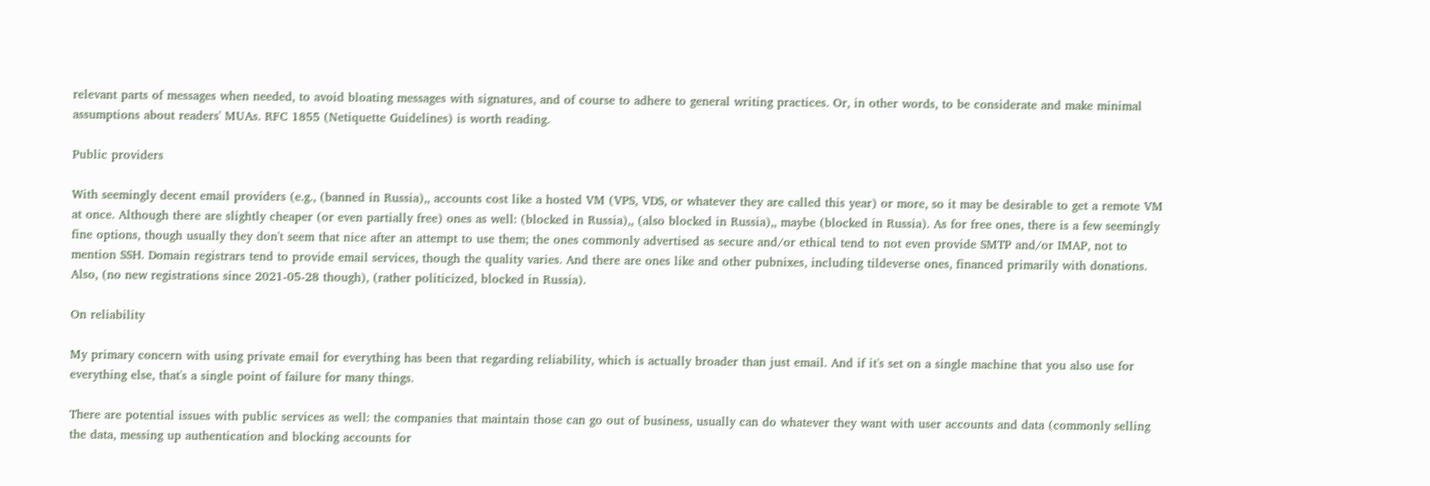relevant parts of messages when needed, to avoid bloating messages with signatures, and of course to adhere to general writing practices. Or, in other words, to be considerate and make minimal assumptions about readers' MUAs. RFC 1855 (Netiquette Guidelines) is worth reading.

Public providers

With seemingly decent email providers (e.g., (banned in Russia),, accounts cost like a hosted VM (VPS, VDS, or whatever they are called this year) or more, so it may be desirable to get a remote VM at once. Although there are slightly cheaper (or even partially free) ones as well: (blocked in Russia),, (also blocked in Russia),, maybe (blocked in Russia). As for free ones, there is a few seemingly fine options, though usually they don't seem that nice after an attempt to use them; the ones commonly advertised as secure and/or ethical tend to not even provide SMTP and/or IMAP, not to mention SSH. Domain registrars tend to provide email services, though the quality varies. And there are ones like and other pubnixes, including tildeverse ones, financed primarily with donations. Also, (no new registrations since 2021-05-28 though), (rather politicized, blocked in Russia).

On reliability

My primary concern with using private email for everything has been that regarding reliability, which is actually broader than just email. And if it's set on a single machine that you also use for everything else, that's a single point of failure for many things.

There are potential issues with public services as well: the companies that maintain those can go out of business, usually can do whatever they want with user accounts and data (commonly selling the data, messing up authentication and blocking accounts for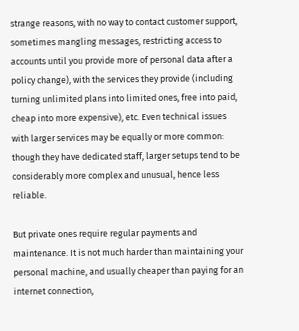strange reasons, with no way to contact customer support, sometimes mangling messages, restricting access to accounts until you provide more of personal data after a policy change), with the services they provide (including turning unlimited plans into limited ones, free into paid, cheap into more expensive), etc. Even technical issues with larger services may be equally or more common: though they have dedicated staff, larger setups tend to be considerably more complex and unusual, hence less reliable.

But private ones require regular payments and maintenance. It is not much harder than maintaining your personal machine, and usually cheaper than paying for an internet connection,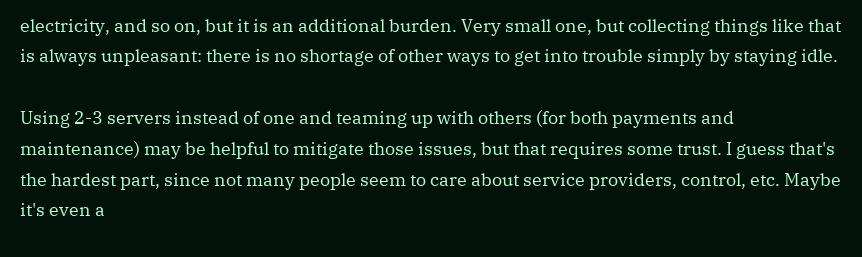electricity, and so on, but it is an additional burden. Very small one, but collecting things like that is always unpleasant: there is no shortage of other ways to get into trouble simply by staying idle.

Using 2-3 servers instead of one and teaming up with others (for both payments and maintenance) may be helpful to mitigate those issues, but that requires some trust. I guess that's the hardest part, since not many people seem to care about service providers, control, etc. Maybe it's even a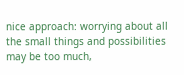nice approach: worrying about all the small things and possibilities may be too much,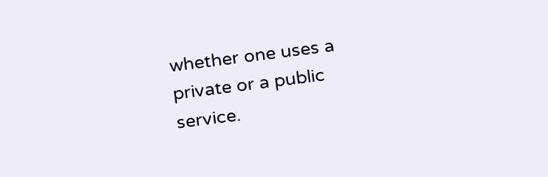whether one uses a private or a public service.